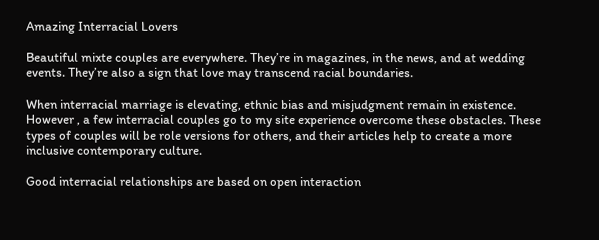Amazing Interracial Lovers

Beautiful mixte couples are everywhere. They’re in magazines, in the news, and at wedding events. They’re also a sign that love may transcend racial boundaries.

When interracial marriage is elevating, ethnic bias and misjudgment remain in existence. However , a few interracial couples go to my site experience overcome these obstacles. These types of couples will be role versions for others, and their articles help to create a more inclusive contemporary culture.

Good interracial relationships are based on open interaction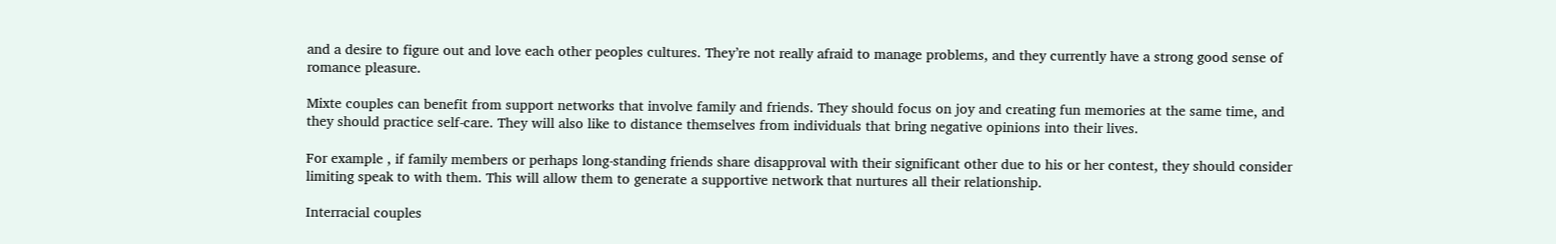and a desire to figure out and love each other peoples cultures. They’re not really afraid to manage problems, and they currently have a strong good sense of romance pleasure.

Mixte couples can benefit from support networks that involve family and friends. They should focus on joy and creating fun memories at the same time, and they should practice self-care. They will also like to distance themselves from individuals that bring negative opinions into their lives.

For example , if family members or perhaps long-standing friends share disapproval with their significant other due to his or her contest, they should consider limiting speak to with them. This will allow them to generate a supportive network that nurtures all their relationship.

Interracial couples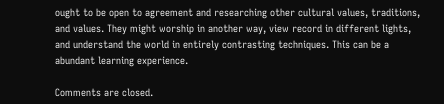ought to be open to agreement and researching other cultural values, traditions, and values. They might worship in another way, view record in different lights, and understand the world in entirely contrasting techniques. This can be a abundant learning experience.

Comments are closed.